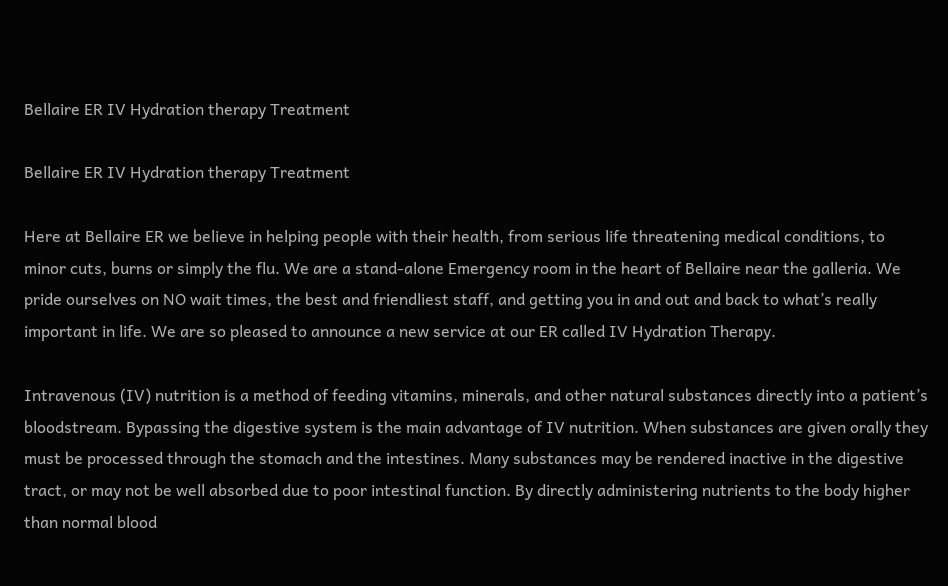Bellaire ER IV Hydration therapy Treatment

Bellaire ER IV Hydration therapy Treatment

Here at Bellaire ER we believe in helping people with their health, from serious life threatening medical conditions, to minor cuts, burns or simply the flu. We are a stand-alone Emergency room in the heart of Bellaire near the galleria. We pride ourselves on NO wait times, the best and friendliest staff, and getting you in and out and back to what’s really important in life. We are so pleased to announce a new service at our ER called IV Hydration Therapy.

Intravenous (IV) nutrition is a method of feeding vitamins, minerals, and other natural substances directly into a patient’s bloodstream. Bypassing the digestive system is the main advantage of IV nutrition. When substances are given orally they must be processed through the stomach and the intestines. Many substances may be rendered inactive in the digestive tract, or may not be well absorbed due to poor intestinal function. By directly administering nutrients to the body higher than normal blood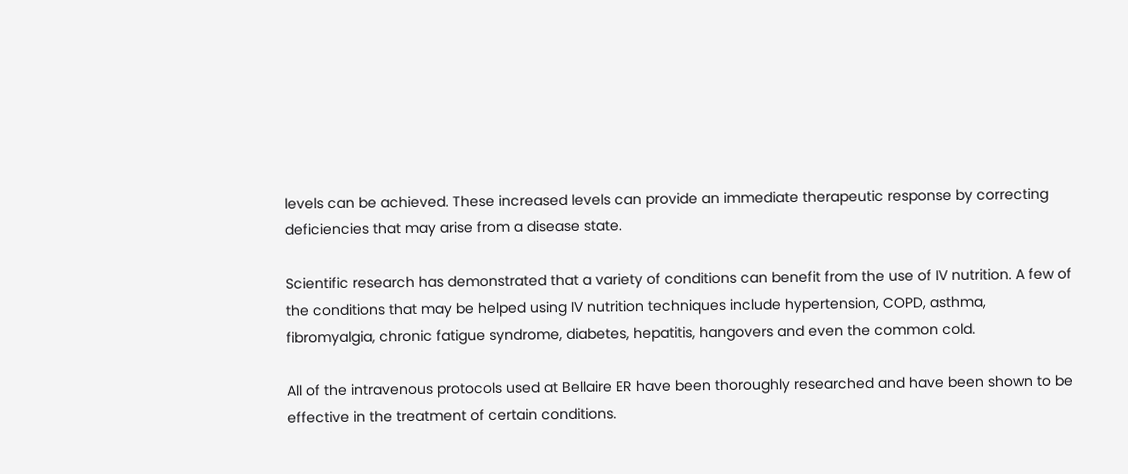levels can be achieved. These increased levels can provide an immediate therapeutic response by correcting deficiencies that may arise from a disease state.

Scientific research has demonstrated that a variety of conditions can benefit from the use of IV nutrition. A few of the conditions that may be helped using IV nutrition techniques include hypertension, COPD, asthma, fibromyalgia, chronic fatigue syndrome, diabetes, hepatitis, hangovers and even the common cold.

All of the intravenous protocols used at Bellaire ER have been thoroughly researched and have been shown to be effective in the treatment of certain conditions.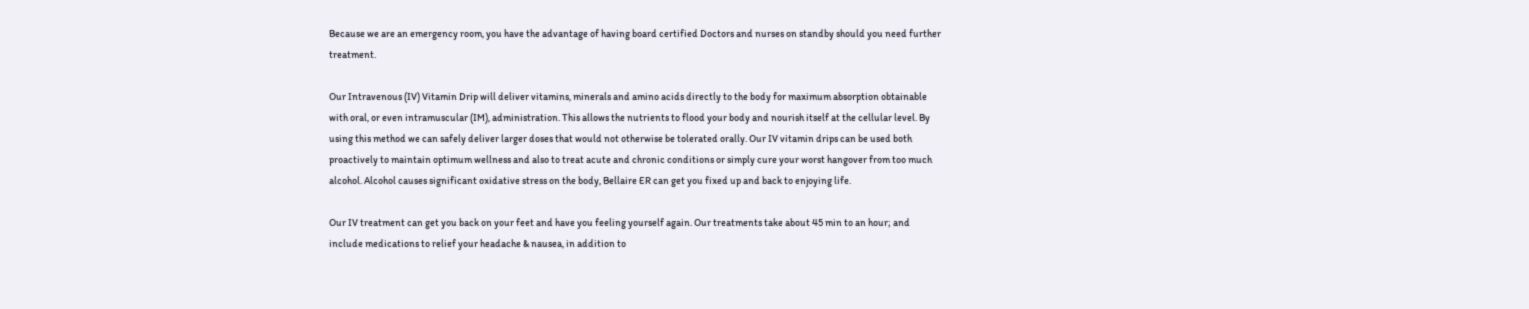Because we are an emergency room, you have the advantage of having board certified Doctors and nurses on standby should you need further treatment.

Our Intravenous (IV) Vitamin Drip will deliver vitamins, minerals and amino acids directly to the body for maximum absorption obtainable with oral, or even intramuscular (IM), administration. This allows the nutrients to flood your body and nourish itself at the cellular level. By using this method we can safely deliver larger doses that would not otherwise be tolerated orally. Our IV vitamin drips can be used both proactively to maintain optimum wellness and also to treat acute and chronic conditions or simply cure your worst hangover from too much alcohol. Alcohol causes significant oxidative stress on the body, Bellaire ER can get you fixed up and back to enjoying life.

Our IV treatment can get you back on your feet and have you feeling yourself again. Our treatments take about 45 min to an hour; and include medications to relief your headache & nausea, in addition to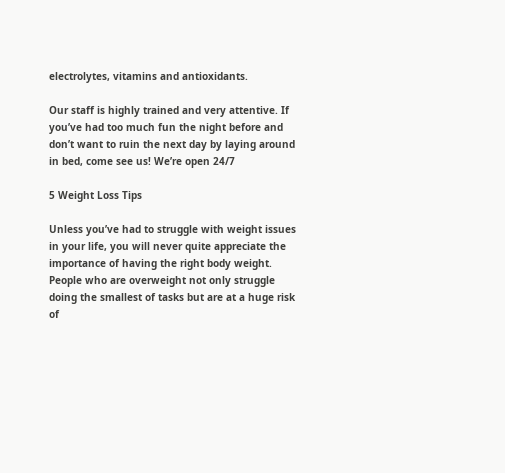electrolytes, vitamins and antioxidants.

Our staff is highly trained and very attentive. If you’ve had too much fun the night before and don’t want to ruin the next day by laying around in bed, come see us! We’re open 24/7

5 Weight Loss Tips

Unless you’ve had to struggle with weight issues in your life, you will never quite appreciate the importance of having the right body weight. People who are overweight not only struggle doing the smallest of tasks but are at a huge risk of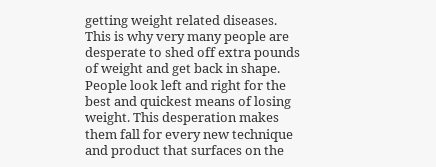getting weight related diseases. This is why very many people are desperate to shed off extra pounds of weight and get back in shape. People look left and right for the best and quickest means of losing weight. This desperation makes them fall for every new technique and product that surfaces on the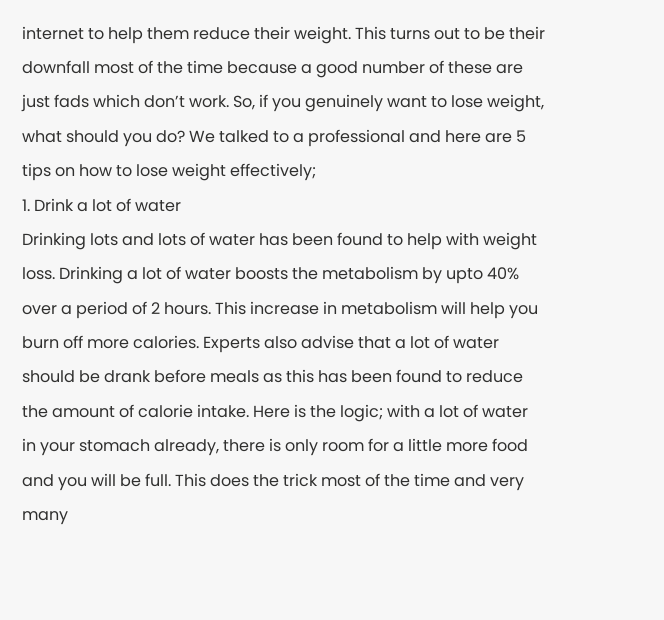internet to help them reduce their weight. This turns out to be their downfall most of the time because a good number of these are just fads which don’t work. So, if you genuinely want to lose weight, what should you do? We talked to a professional and here are 5 tips on how to lose weight effectively;
1. Drink a lot of water
Drinking lots and lots of water has been found to help with weight loss. Drinking a lot of water boosts the metabolism by upto 40% over a period of 2 hours. This increase in metabolism will help you burn off more calories. Experts also advise that a lot of water should be drank before meals as this has been found to reduce the amount of calorie intake. Here is the logic; with a lot of water in your stomach already, there is only room for a little more food and you will be full. This does the trick most of the time and very many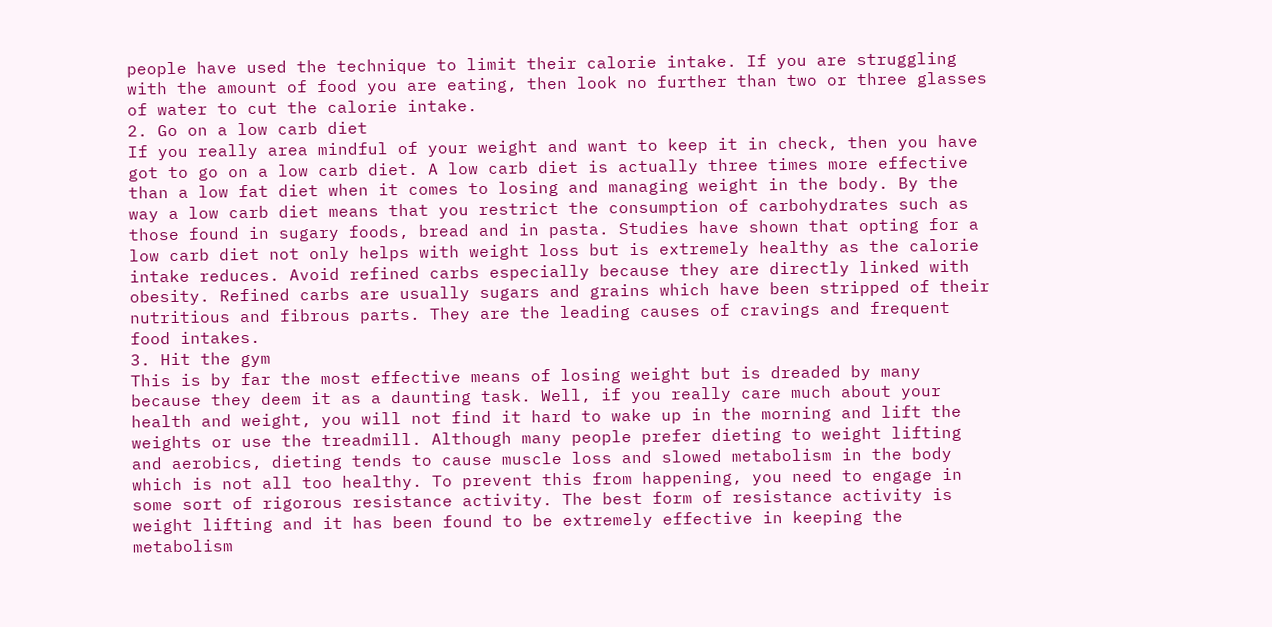people have used the technique to limit their calorie intake. If you are struggling with the amount of food you are eating, then look no further than two or three glasses of water to cut the calorie intake.
2. Go on a low carb diet
If you really area mindful of your weight and want to keep it in check, then you have got to go on a low carb diet. A low carb diet is actually three times more effective than a low fat diet when it comes to losing and managing weight in the body. By the way a low carb diet means that you restrict the consumption of carbohydrates such as those found in sugary foods, bread and in pasta. Studies have shown that opting for a low carb diet not only helps with weight loss but is extremely healthy as the calorie intake reduces. Avoid refined carbs especially because they are directly linked with obesity. Refined carbs are usually sugars and grains which have been stripped of their nutritious and fibrous parts. They are the leading causes of cravings and frequent food intakes.
3. Hit the gym
This is by far the most effective means of losing weight but is dreaded by many because they deem it as a daunting task. Well, if you really care much about your health and weight, you will not find it hard to wake up in the morning and lift the weights or use the treadmill. Although many people prefer dieting to weight lifting and aerobics, dieting tends to cause muscle loss and slowed metabolism in the body which is not all too healthy. To prevent this from happening, you need to engage in some sort of rigorous resistance activity. The best form of resistance activity is weight lifting and it has been found to be extremely effective in keeping the metabolism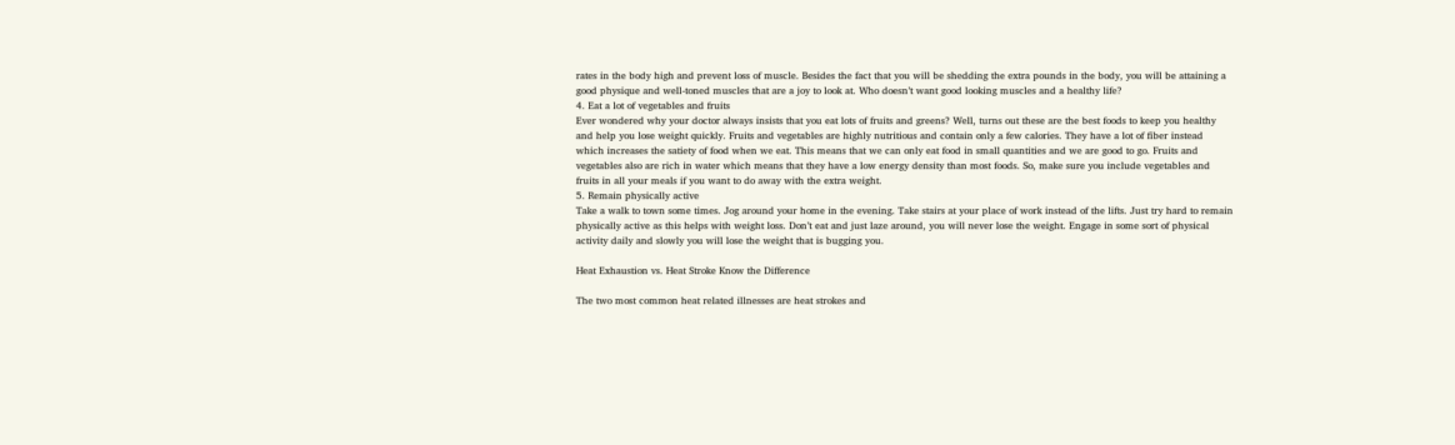rates in the body high and prevent loss of muscle. Besides the fact that you will be shedding the extra pounds in the body, you will be attaining a good physique and well-toned muscles that are a joy to look at. Who doesn’t want good looking muscles and a healthy life?
4. Eat a lot of vegetables and fruits
Ever wondered why your doctor always insists that you eat lots of fruits and greens? Well, turns out these are the best foods to keep you healthy and help you lose weight quickly. Fruits and vegetables are highly nutritious and contain only a few calories. They have a lot of fiber instead which increases the satiety of food when we eat. This means that we can only eat food in small quantities and we are good to go. Fruits and vegetables also are rich in water which means that they have a low energy density than most foods. So, make sure you include vegetables and fruits in all your meals if you want to do away with the extra weight.
5. Remain physically active
Take a walk to town some times. Jog around your home in the evening. Take stairs at your place of work instead of the lifts. Just try hard to remain physically active as this helps with weight loss. Don’t eat and just laze around, you will never lose the weight. Engage in some sort of physical activity daily and slowly you will lose the weight that is bugging you.

Heat Exhaustion vs. Heat Stroke Know the Difference

The two most common heat related illnesses are heat strokes and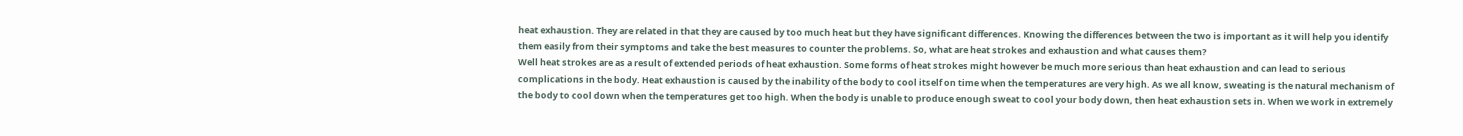heat exhaustion. They are related in that they are caused by too much heat but they have significant differences. Knowing the differences between the two is important as it will help you identify them easily from their symptoms and take the best measures to counter the problems. So, what are heat strokes and exhaustion and what causes them?
Well heat strokes are as a result of extended periods of heat exhaustion. Some forms of heat strokes might however be much more serious than heat exhaustion and can lead to serious complications in the body. Heat exhaustion is caused by the inability of the body to cool itself on time when the temperatures are very high. As we all know, sweating is the natural mechanism of the body to cool down when the temperatures get too high. When the body is unable to produce enough sweat to cool your body down, then heat exhaustion sets in. When we work in extremely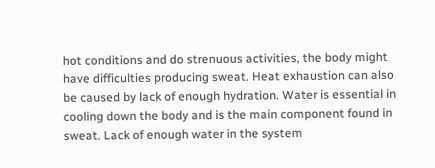hot conditions and do strenuous activities, the body might have difficulties producing sweat. Heat exhaustion can also be caused by lack of enough hydration. Water is essential in cooling down the body and is the main component found in sweat. Lack of enough water in the system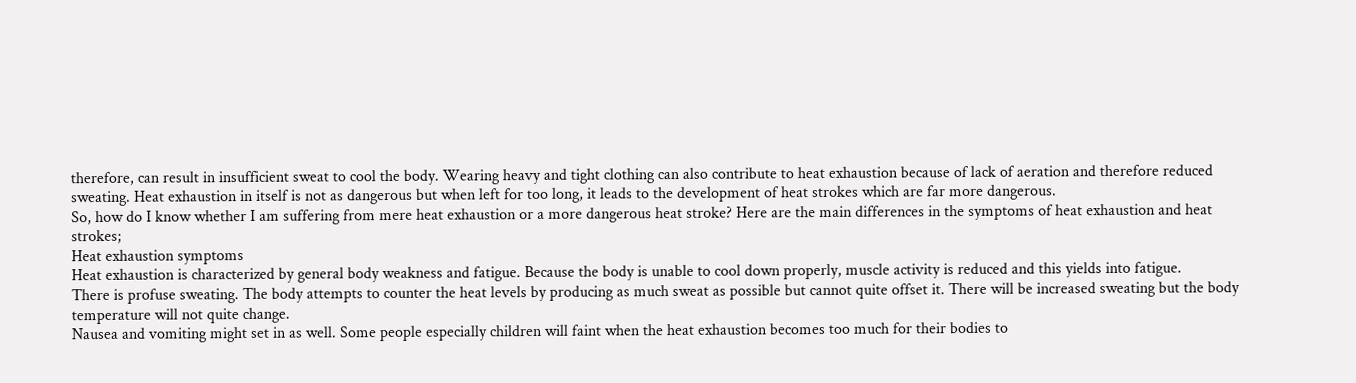therefore, can result in insufficient sweat to cool the body. Wearing heavy and tight clothing can also contribute to heat exhaustion because of lack of aeration and therefore reduced sweating. Heat exhaustion in itself is not as dangerous but when left for too long, it leads to the development of heat strokes which are far more dangerous.
So, how do I know whether I am suffering from mere heat exhaustion or a more dangerous heat stroke? Here are the main differences in the symptoms of heat exhaustion and heat strokes;
Heat exhaustion symptoms
Heat exhaustion is characterized by general body weakness and fatigue. Because the body is unable to cool down properly, muscle activity is reduced and this yields into fatigue.
There is profuse sweating. The body attempts to counter the heat levels by producing as much sweat as possible but cannot quite offset it. There will be increased sweating but the body temperature will not quite change.
Nausea and vomiting might set in as well. Some people especially children will faint when the heat exhaustion becomes too much for their bodies to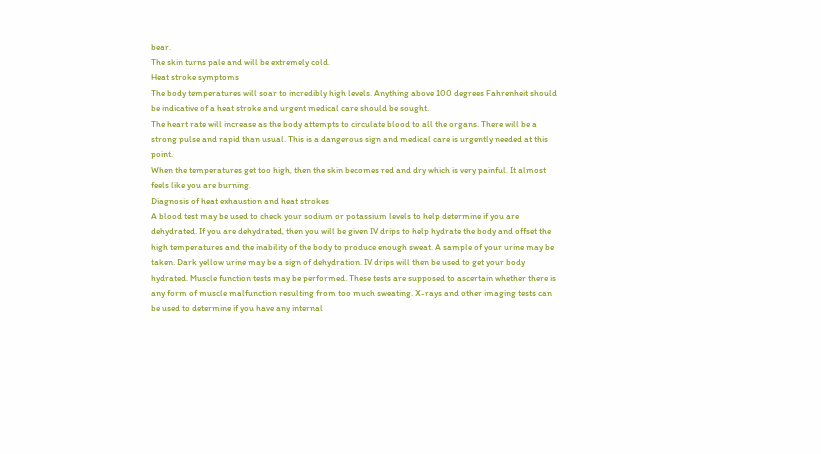bear.
The skin turns pale and will be extremely cold.
Heat stroke symptoms
The body temperatures will soar to incredibly high levels. Anything above 100 degrees Fahrenheit should be indicative of a heat stroke and urgent medical care should be sought.
The heart rate will increase as the body attempts to circulate blood to all the organs. There will be a strong pulse and rapid than usual. This is a dangerous sign and medical care is urgently needed at this point.
When the temperatures get too high, then the skin becomes red and dry which is very painful. It almost feels like you are burning.
Diagnosis of heat exhaustion and heat strokes
A blood test may be used to check your sodium or potassium levels to help determine if you are dehydrated. If you are dehydrated, then you will be given IV drips to help hydrate the body and offset the high temperatures and the inability of the body to produce enough sweat. A sample of your urine may be taken. Dark yellow urine may be a sign of dehydration. IV drips will then be used to get your body hydrated. Muscle function tests may be performed. These tests are supposed to ascertain whether there is any form of muscle malfunction resulting from too much sweating. X-rays and other imaging tests can be used to determine if you have any internal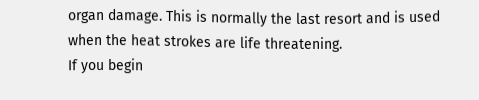organ damage. This is normally the last resort and is used when the heat strokes are life threatening.
If you begin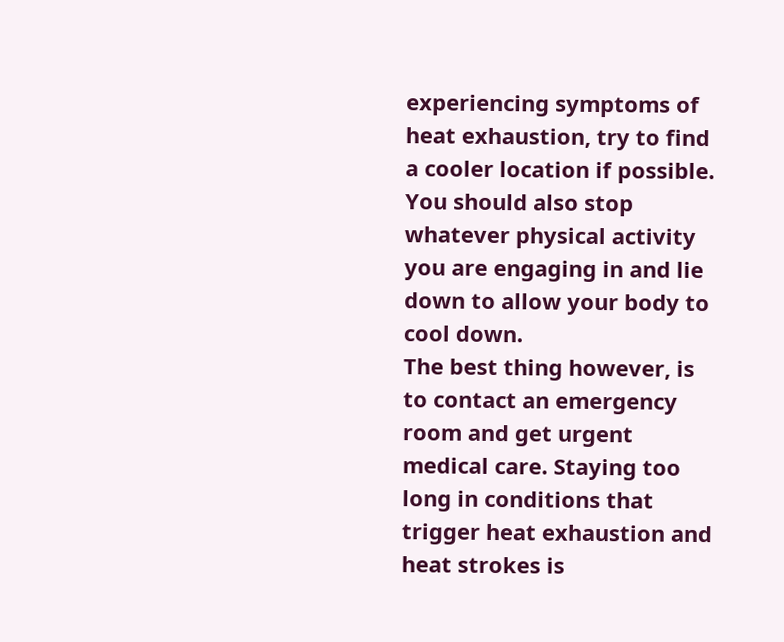experiencing symptoms of heat exhaustion, try to find a cooler location if possible. You should also stop whatever physical activity you are engaging in and lie down to allow your body to cool down.
The best thing however, is to contact an emergency room and get urgent medical care. Staying too long in conditions that trigger heat exhaustion and heat strokes is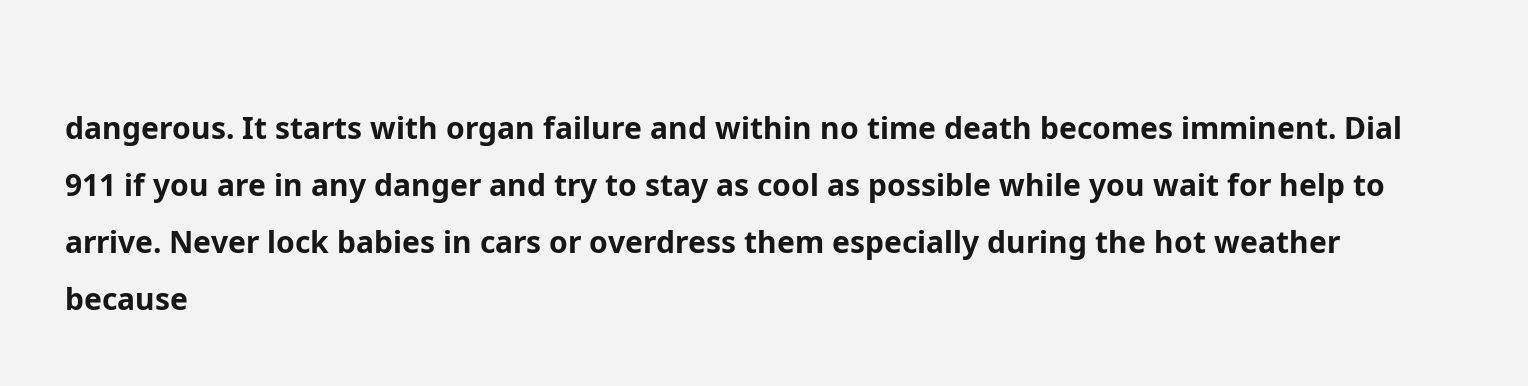dangerous. It starts with organ failure and within no time death becomes imminent. Dial 911 if you are in any danger and try to stay as cool as possible while you wait for help to arrive. Never lock babies in cars or overdress them especially during the hot weather because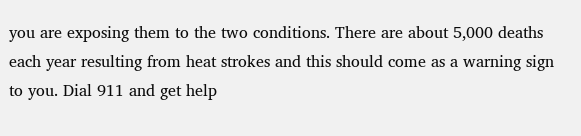you are exposing them to the two conditions. There are about 5,000 deaths each year resulting from heat strokes and this should come as a warning sign to you. Dial 911 and get help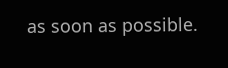as soon as possible.